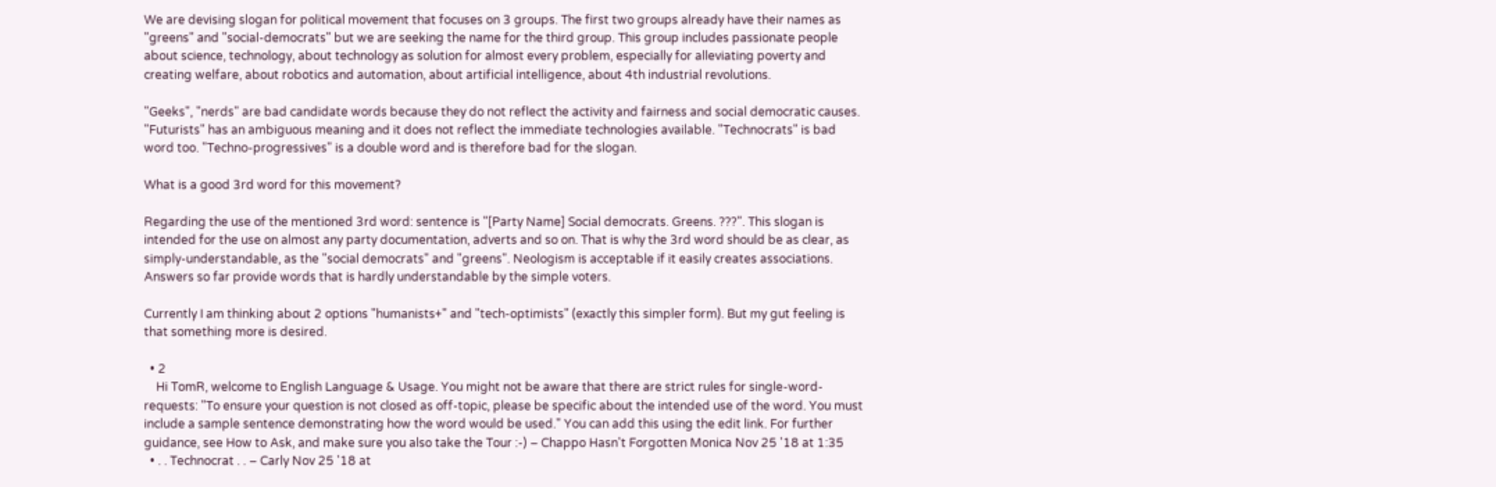We are devising slogan for political movement that focuses on 3 groups. The first two groups already have their names as "greens" and "social-democrats" but we are seeking the name for the third group. This group includes passionate people about science, technology, about technology as solution for almost every problem, especially for alleviating poverty and creating welfare, about robotics and automation, about artificial intelligence, about 4th industrial revolutions.

"Geeks", "nerds" are bad candidate words because they do not reflect the activity and fairness and social democratic causes. "Futurists" has an ambiguous meaning and it does not reflect the immediate technologies available. "Technocrats" is bad word too. "Techno-progressives" is a double word and is therefore bad for the slogan.

What is a good 3rd word for this movement?

Regarding the use of the mentioned 3rd word: sentence is "[Party Name] Social democrats. Greens. ???". This slogan is intended for the use on almost any party documentation, adverts and so on. That is why the 3rd word should be as clear, as simply-understandable, as the "social democrats" and "greens". Neologism is acceptable if it easily creates associations. Answers so far provide words that is hardly understandable by the simple voters.

Currently I am thinking about 2 options "humanists+" and "tech-optimists" (exactly this simpler form). But my gut feeling is that something more is desired.

  • 2
    Hi TomR, welcome to English Language & Usage. You might not be aware that there are strict rules for single-word-requests: "To ensure your question is not closed as off-topic, please be specific about the intended use of the word. You must include a sample sentence demonstrating how the word would be used." You can add this using the edit link. For further guidance, see How to Ask, and make sure you also take the Tour :-) – Chappo Hasn't Forgotten Monica Nov 25 '18 at 1:35
  • . . Technocrat . . – Carly Nov 25 '18 at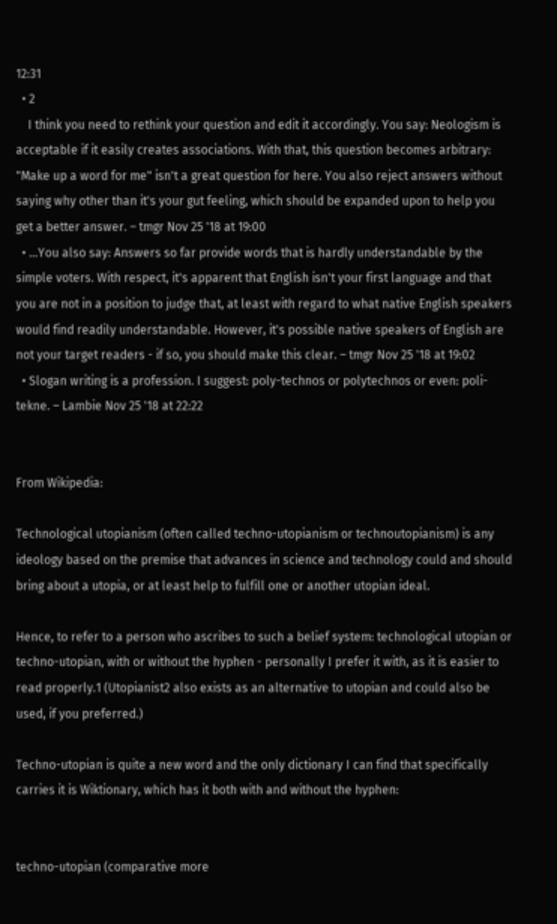12:31
  • 2
    I think you need to rethink your question and edit it accordingly. You say: Neologism is acceptable if it easily creates associations. With that, this question becomes arbitrary: "Make up a word for me" isn't a great question for here. You also reject answers without saying why other than it's your gut feeling, which should be expanded upon to help you get a better answer. – tmgr Nov 25 '18 at 19:00
  • ...You also say: Answers so far provide words that is hardly understandable by the simple voters. With respect, it's apparent that English isn't your first language and that you are not in a position to judge that, at least with regard to what native English speakers would find readily understandable. However, it's possible native speakers of English are not your target readers - if so, you should make this clear. – tmgr Nov 25 '18 at 19:02
  • Slogan writing is a profession. I suggest: poly-technos or polytechnos or even: poli-tekne. – Lambie Nov 25 '18 at 22:22


From Wikipedia:

Technological utopianism (often called techno-utopianism or technoutopianism) is any ideology based on the premise that advances in science and technology could and should bring about a utopia, or at least help to fulfill one or another utopian ideal.

Hence, to refer to a person who ascribes to such a belief system: technological utopian or techno-utopian, with or without the hyphen - personally I prefer it with, as it is easier to read properly.1 (Utopianist2 also exists as an alternative to utopian and could also be used, if you preferred.)

Techno-utopian is quite a new word and the only dictionary I can find that specifically carries it is Wiktionary, which has it both with and without the hyphen:


techno-utopian (comparative more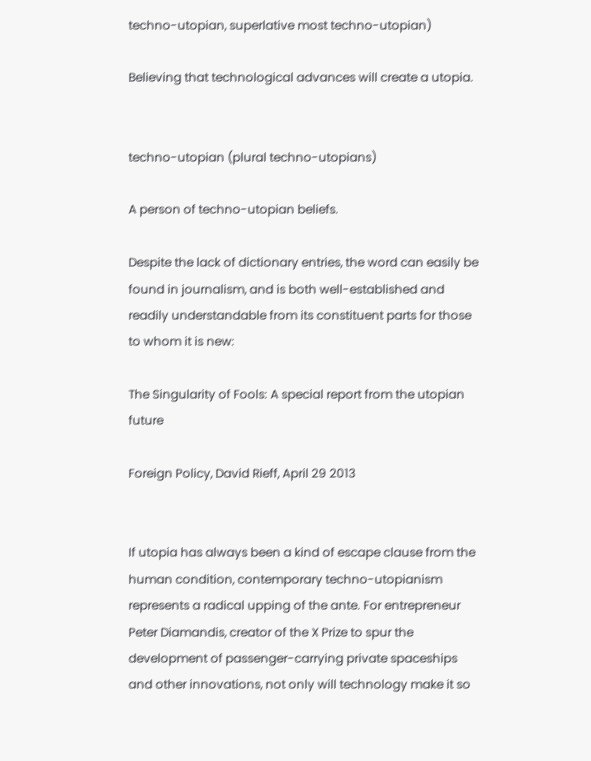techno-utopian, superlative most techno-utopian)

Believing that technological advances will create a utopia.


techno-utopian (plural techno-utopians)

A person of techno-utopian beliefs.

Despite the lack of dictionary entries, the word can easily be found in journalism, and is both well-established and readily understandable from its constituent parts for those to whom it is new:

The Singularity of Fools: A special report from the utopian future

Foreign Policy, David Rieff, April 29 2013


If utopia has always been a kind of escape clause from the human condition, contemporary techno-utopianism represents a radical upping of the ante. For entrepreneur Peter Diamandis, creator of the X Prize to spur the development of passenger-carrying private spaceships and other innovations, not only will technology make it so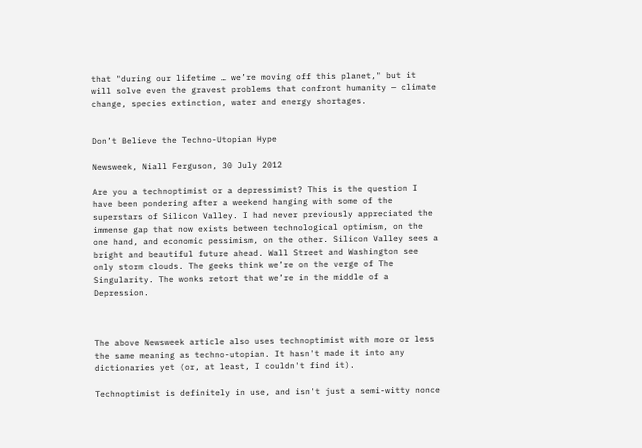that "during our lifetime … we’re moving off this planet," but it will solve even the gravest problems that confront humanity — climate change, species extinction, water and energy shortages.


Don’t Believe the Techno-Utopian Hype

Newsweek, Niall Ferguson, 30 July 2012

Are you a technoptimist or a depressimist? This is the question I have been pondering after a weekend hanging with some of the superstars of Silicon Valley. I had never previously appreciated the immense gap that now exists between technological optimism, on the one hand, and economic pessimism, on the other. Silicon Valley sees a bright and beautiful future ahead. Wall Street and Washington see only storm clouds. The geeks think we’re on the verge of The Singularity. The wonks retort that we’re in the middle of a Depression.



The above Newsweek article also uses technoptimist with more or less the same meaning as techno-utopian. It hasn't made it into any dictionaries yet (or, at least, I couldn't find it).

Technoptimist is definitely in use, and isn't just a semi-witty nonce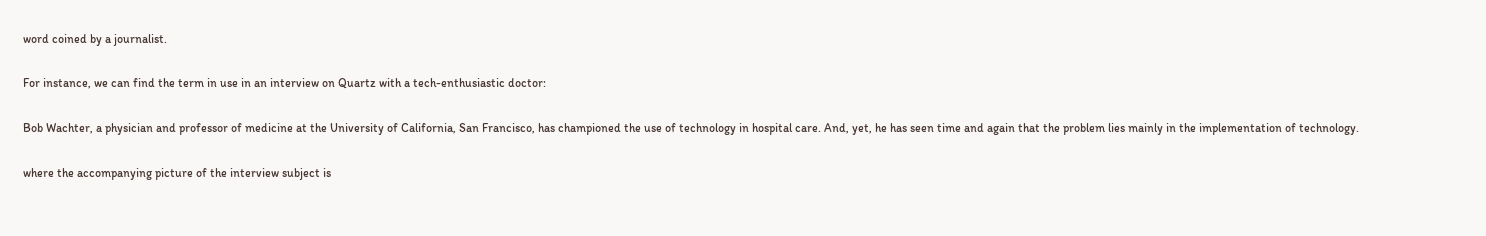word coined by a journalist.

For instance, we can find the term in use in an interview on Quartz with a tech-enthusiastic doctor:

Bob Wachter, a physician and professor of medicine at the University of California, San Francisco, has championed the use of technology in hospital care. And, yet, he has seen time and again that the problem lies mainly in the implementation of technology.

where the accompanying picture of the interview subject is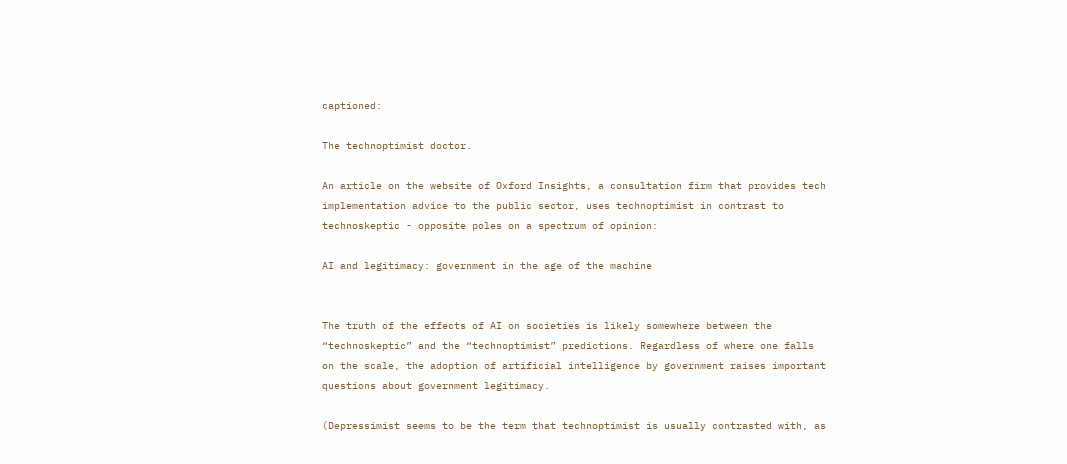captioned:

The technoptimist doctor.

An article on the website of Oxford Insights, a consultation firm that provides tech implementation advice to the public sector, uses technoptimist in contrast to technoskeptic - opposite poles on a spectrum of opinion:

AI and legitimacy: government in the age of the machine


The truth of the effects of AI on societies is likely somewhere between the “technoskeptic” and the “technoptimist” predictions. Regardless of where one falls on the scale, the adoption of artificial intelligence by government raises important questions about government legitimacy.

(Depressimist seems to be the term that technoptimist is usually contrasted with, as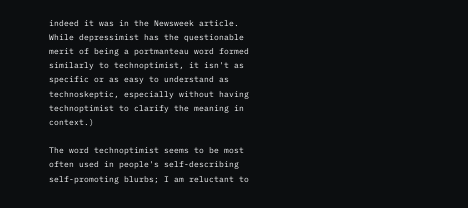indeed it was in the Newsweek article. While depressimist has the questionable merit of being a portmanteau word formed similarly to technoptimist, it isn't as specific or as easy to understand as technoskeptic, especially without having technoptimist to clarify the meaning in context.)

The word technoptimist seems to be most often used in people's self-describing self-promoting blurbs; I am reluctant to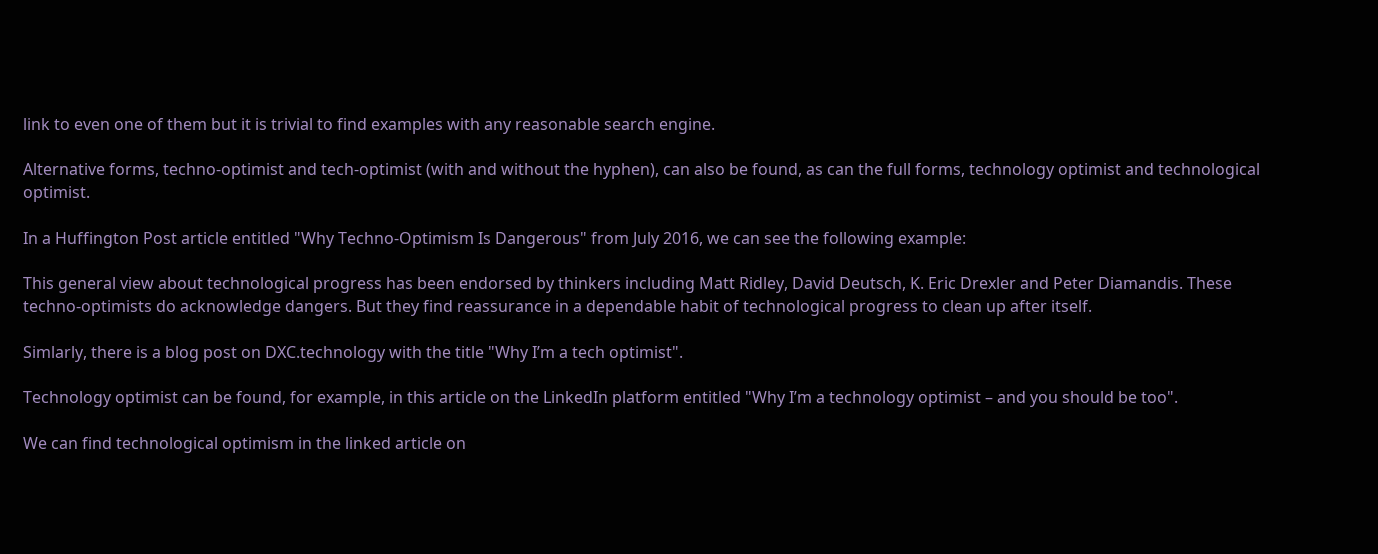link to even one of them but it is trivial to find examples with any reasonable search engine.

Alternative forms, techno-optimist and tech-optimist (with and without the hyphen), can also be found, as can the full forms, technology optimist and technological optimist.

In a Huffington Post article entitled "Why Techno-Optimism Is Dangerous" from July 2016, we can see the following example:

This general view about technological progress has been endorsed by thinkers including Matt Ridley, David Deutsch, K. Eric Drexler and Peter Diamandis. These techno-optimists do acknowledge dangers. But they find reassurance in a dependable habit of technological progress to clean up after itself.

Simlarly, there is a blog post on DXC.technology with the title "Why I’m a tech optimist".

Technology optimist can be found, for example, in this article on the LinkedIn platform entitled "Why I’m a technology optimist – and you should be too".

We can find technological optimism in the linked article on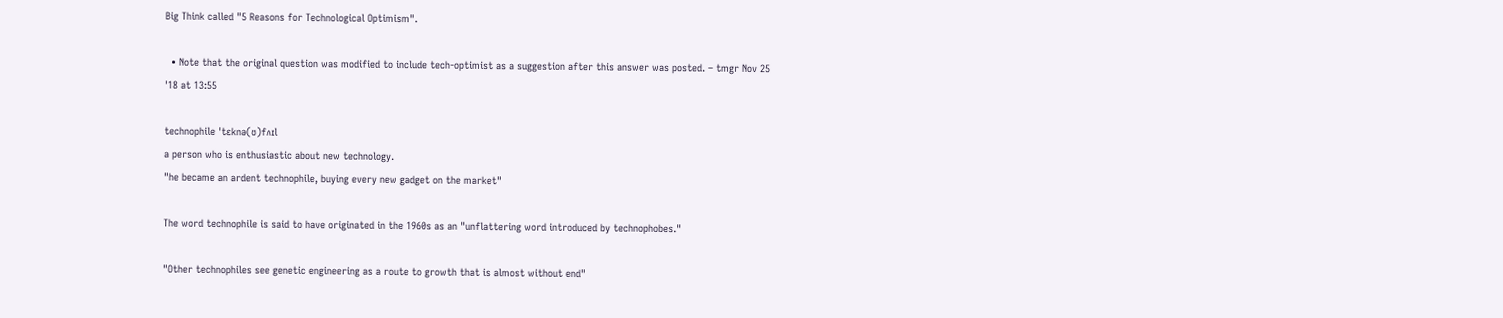Big Think called "5 Reasons for Technological Optimism".

  • Note that the original question was modified to include tech-optimist as a suggestion after this answer was posted. – tmgr Nov 25 '18 at 13:55

technophile ˈtɛknə(ʊ)fʌɪl
a person who is enthusiastic about new technology.
"he became an ardent technophile, buying every new gadget on the market"

The word technophile is said to have originated in the 1960s as an "unflattering word introduced by technophobes."

"Other technophiles see genetic engineering as a route to growth that is almost without end"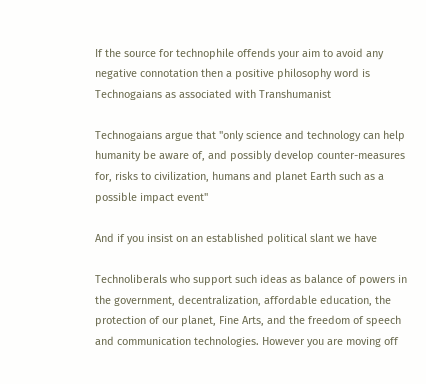If the source for technophile offends your aim to avoid any negative connotation then a positive philosophy word is Technogaians as associated with Transhumanist

Technogaians argue that "only science and technology can help humanity be aware of, and possibly develop counter-measures for, risks to civilization, humans and planet Earth such as a possible impact event"

And if you insist on an established political slant we have

Technoliberals who support such ideas as balance of powers in the government, decentralization, affordable education, the protection of our planet, Fine Arts, and the freedom of speech and communication technologies. However you are moving off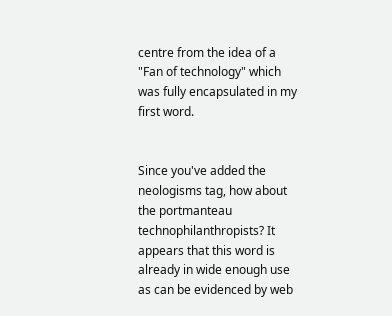centre from the idea of a "Fan of technology" which was fully encapsulated in my first word.


Since you've added the neologisms tag, how about the portmanteau technophilanthropists? It appears that this word is already in wide enough use as can be evidenced by web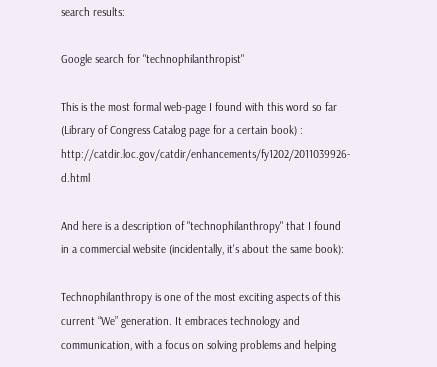search results:

Google search for "technophilanthropist"

This is the most formal web-page I found with this word so far (Library of Congress Catalog page for a certain book) : http://catdir.loc.gov/catdir/enhancements/fy1202/2011039926-d.html

And here is a description of "technophilanthropy" that I found in a commercial website (incidentally, it's about the same book):

Technophilanthropy is one of the most exciting aspects of this current “We” generation. It embraces technology and communication, with a focus on solving problems and helping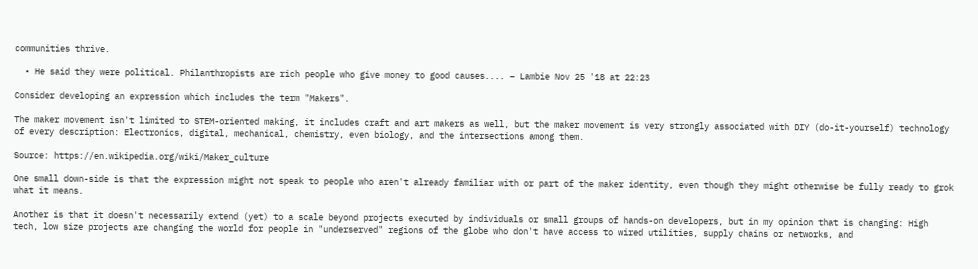communities thrive.

  • He said they were political. Philanthropists are rich people who give money to good causes.... – Lambie Nov 25 '18 at 22:23

Consider developing an expression which includes the term "Makers".

The maker movement isn't limited to STEM-oriented making, it includes craft and art makers as well, but the maker movement is very strongly associated with DIY (do-it-yourself) technology of every description: Electronics, digital, mechanical, chemistry, even biology, and the intersections among them.

Source: https://en.wikipedia.org/wiki/Maker_culture

One small down-side is that the expression might not speak to people who aren't already familiar with or part of the maker identity, even though they might otherwise be fully ready to grok what it means.

Another is that it doesn't necessarily extend (yet) to a scale beyond projects executed by individuals or small groups of hands-on developers, but in my opinion that is changing: High tech, low size projects are changing the world for people in "underserved" regions of the globe who don't have access to wired utilities, supply chains or networks, and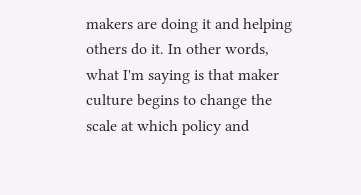makers are doing it and helping others do it. In other words, what I'm saying is that maker culture begins to change the scale at which policy and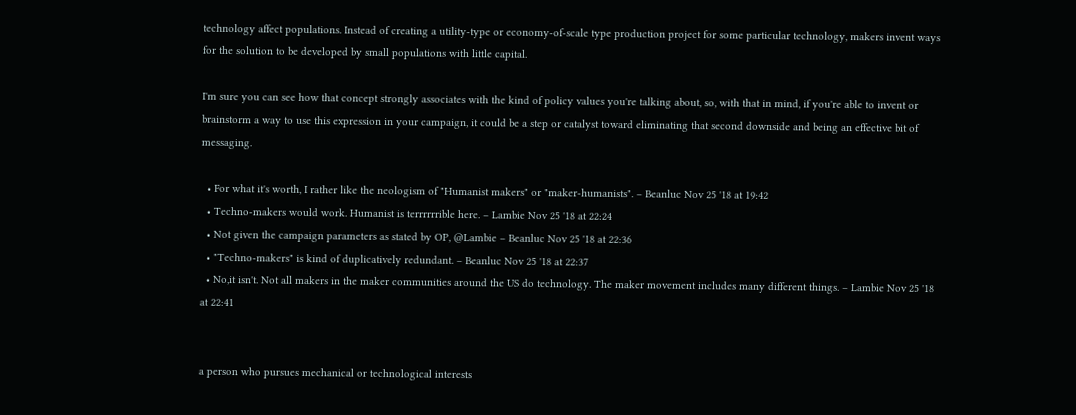technology affect populations. Instead of creating a utility-type or economy-of-scale type production project for some particular technology, makers invent ways for the solution to be developed by small populations with little capital.

I'm sure you can see how that concept strongly associates with the kind of policy values you're talking about, so, with that in mind, if you're able to invent or brainstorm a way to use this expression in your campaign, it could be a step or catalyst toward eliminating that second downside and being an effective bit of messaging.

  • For what it's worth, I rather like the neologism of "Humanist makers" or "maker-humanists". – Beanluc Nov 25 '18 at 19:42
  • Techno-makers would work. Humanist is terrrrrrible here. – Lambie Nov 25 '18 at 22:24
  • Not given the campaign parameters as stated by OP, @Lambie – Beanluc Nov 25 '18 at 22:36
  • "Techno-makers" is kind of duplicatively redundant. – Beanluc Nov 25 '18 at 22:37
  • No,it isn't. Not all makers in the maker communities around the US do technology. The maker movement includes many different things. – Lambie Nov 25 '18 at 22:41


a person who pursues mechanical or technological interests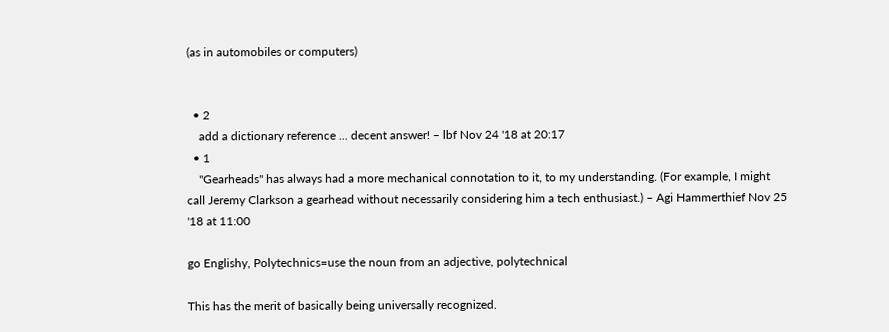(as in automobiles or computers)


  • 2
    add a dictionary reference ... decent answer! – lbf Nov 24 '18 at 20:17
  • 1
    "Gearheads" has always had a more mechanical connotation to it, to my understanding. (For example, I might call Jeremy Clarkson a gearhead without necessarily considering him a tech enthusiast.) – Agi Hammerthief Nov 25 '18 at 11:00

go Englishy, Polytechnics=use the noun from an adjective, polytechnical

This has the merit of basically being universally recognized.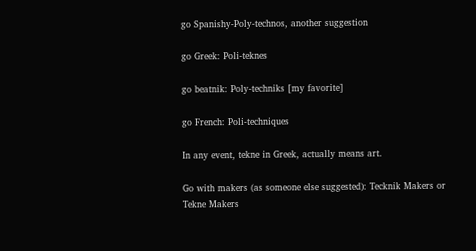go Spanishy-Poly-technos, another suggestion

go Greek: Poli-teknes

go beatnik: Poly-techniks [my favorite]

go French: Poli-techniques

In any event, tekne in Greek, actually means art.

Go with makers (as someone else suggested): Tecknik Makers or Tekne Makers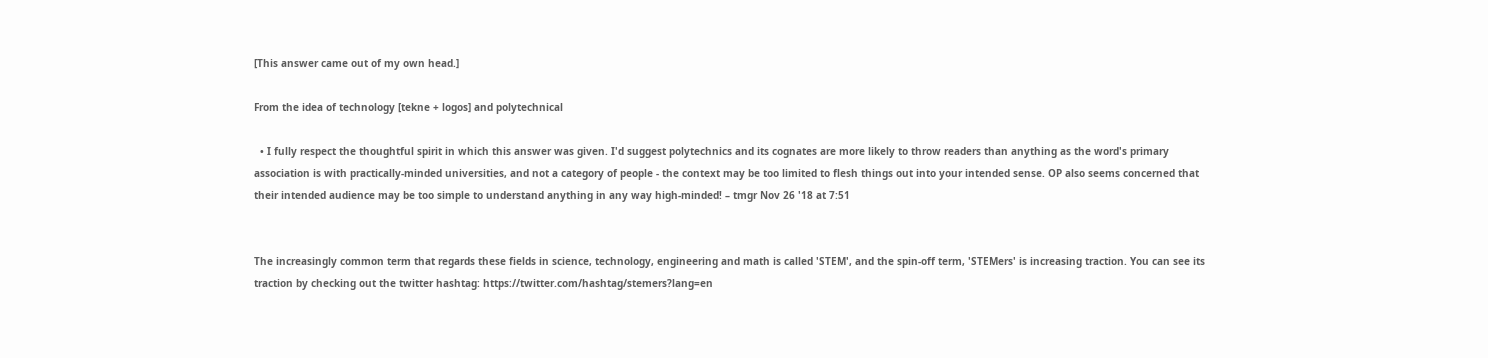[This answer came out of my own head.]

From the idea of technology [tekne + logos] and polytechnical

  • I fully respect the thoughtful spirit in which this answer was given. I'd suggest polytechnics and its cognates are more likely to throw readers than anything as the word's primary association is with practically-minded universities, and not a category of people - the context may be too limited to flesh things out into your intended sense. OP also seems concerned that their intended audience may be too simple to understand anything in any way high-minded! – tmgr Nov 26 '18 at 7:51


The increasingly common term that regards these fields in science, technology, engineering and math is called 'STEM', and the spin-off term, 'STEMers' is increasing traction. You can see its traction by checking out the twitter hashtag: https://twitter.com/hashtag/stemers?lang=en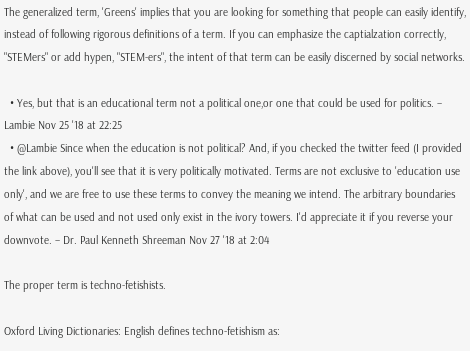The generalized term, 'Greens' implies that you are looking for something that people can easily identify, instead of following rigorous definitions of a term. If you can emphasize the captialzation correctly, "STEMers" or add hypen, "STEM-ers", the intent of that term can be easily discerned by social networks.

  • Yes, but that is an educational term not a political one,or one that could be used for politics. – Lambie Nov 25 '18 at 22:25
  • @Lambie Since when the education is not political? And, if you checked the twitter feed (I provided the link above), you'll see that it is very politically motivated. Terms are not exclusive to 'education use only', and we are free to use these terms to convey the meaning we intend. The arbitrary boundaries of what can be used and not used only exist in the ivory towers. I'd appreciate it if you reverse your downvote. – Dr. Paul Kenneth Shreeman Nov 27 '18 at 2:04

The proper term is techno-fetishists.

Oxford Living Dictionaries: English defines techno-fetishism as: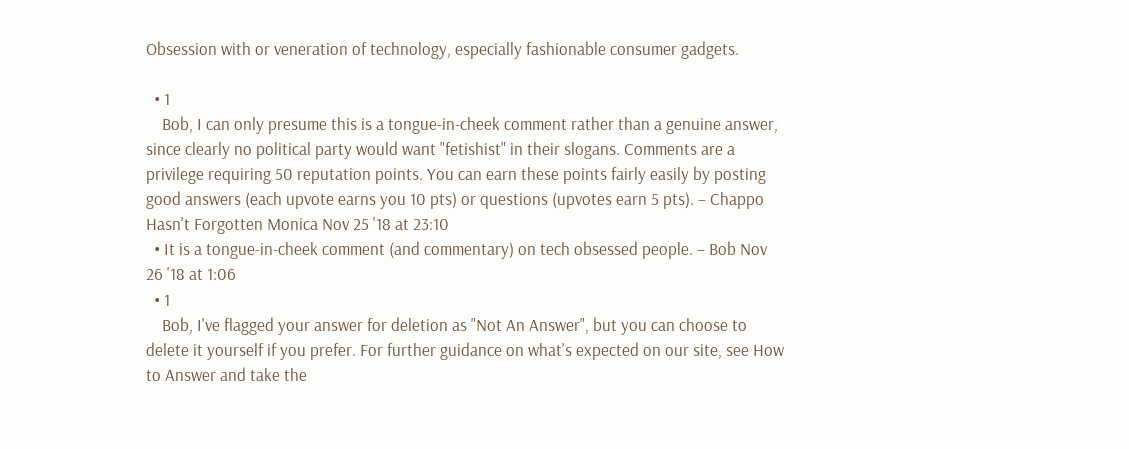Obsession with or veneration of technology, especially fashionable consumer gadgets.

  • 1
    Bob, I can only presume this is a tongue-in-cheek comment rather than a genuine answer, since clearly no political party would want "fetishist" in their slogans. Comments are a privilege requiring 50 reputation points. You can earn these points fairly easily by posting good answers (each upvote earns you 10 pts) or questions (upvotes earn 5 pts). – Chappo Hasn't Forgotten Monica Nov 25 '18 at 23:10
  • It is a tongue-in-cheek comment (and commentary) on tech obsessed people. – Bob Nov 26 '18 at 1:06
  • 1
    Bob, I've flagged your answer for deletion as "Not An Answer", but you can choose to delete it yourself if you prefer. For further guidance on what's expected on our site, see How to Answer and take the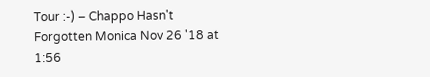Tour :-) – Chappo Hasn't Forgotten Monica Nov 26 '18 at 1:56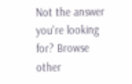Not the answer you're looking for? Browse other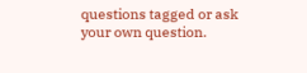questions tagged or ask your own question.